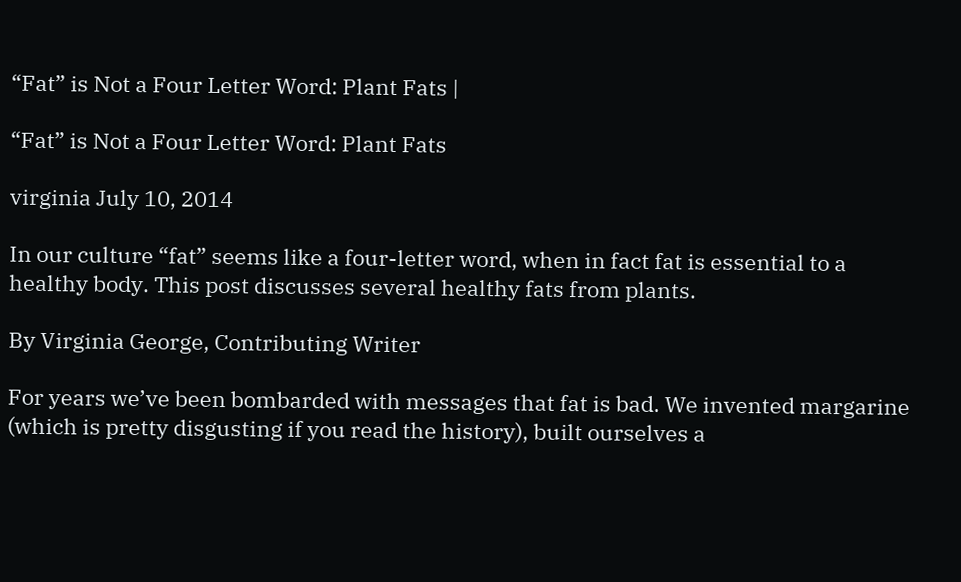“Fat” is Not a Four Letter Word: Plant Fats |

“Fat” is Not a Four Letter Word: Plant Fats

virginia July 10, 2014

In our culture “fat” seems like a four-letter word, when in fact fat is essential to a healthy body. This post discusses several healthy fats from plants.

By Virginia George, Contributing Writer

For years we’ve been bombarded with messages that fat is bad. We invented margarine (which is pretty disgusting if you read the history), built ourselves a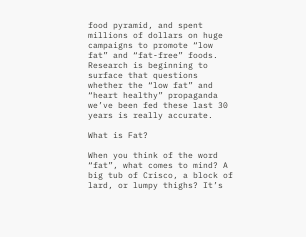food pyramid, and spent millions of dollars on huge campaigns to promote “low fat” and “fat-free” foods. Research is beginning to surface that questions whether the “low fat” and “heart healthy” propaganda we’ve been fed these last 30 years is really accurate.

What is Fat?

When you think of the word “fat”, what comes to mind? A big tub of Crisco, a block of lard, or lumpy thighs? It’s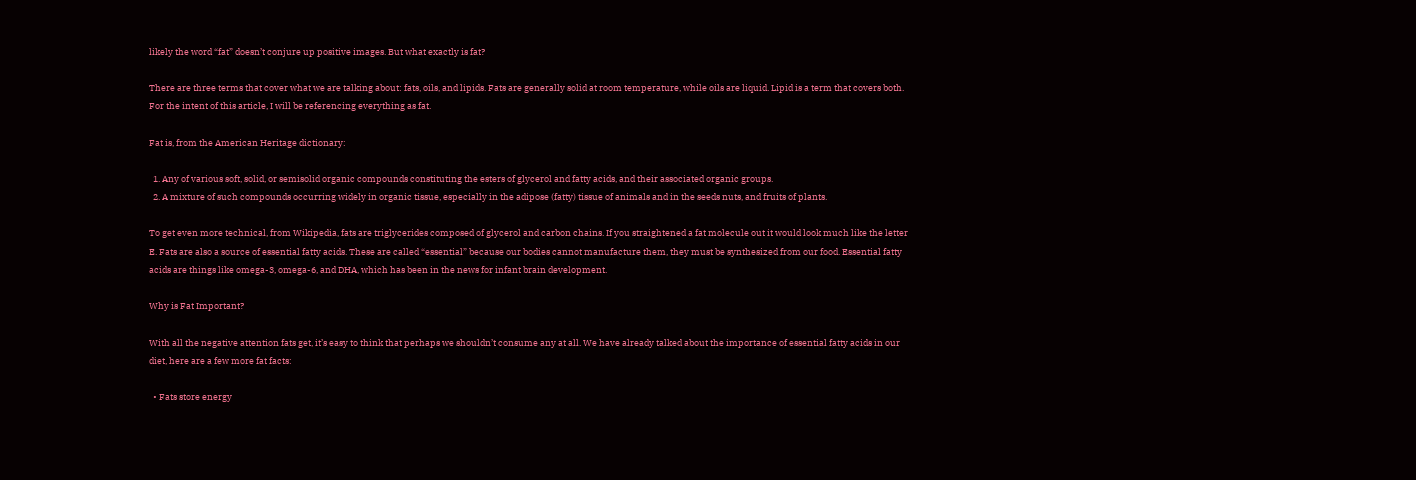likely the word “fat” doesn’t conjure up positive images. But what exactly is fat?

There are three terms that cover what we are talking about: fats, oils, and lipids. Fats are generally solid at room temperature, while oils are liquid. Lipid is a term that covers both. For the intent of this article, I will be referencing everything as fat.

Fat is, from the American Heritage dictionary:

  1. Any of various soft, solid, or semisolid organic compounds constituting the esters of glycerol and fatty acids, and their associated organic groups.
  2. A mixture of such compounds occurring widely in organic tissue, especially in the adipose (fatty) tissue of animals and in the seeds nuts, and fruits of plants.

To get even more technical, from Wikipedia, fats are triglycerides composed of glycerol and carbon chains. If you straightened a fat molecule out it would look much like the letter E. Fats are also a source of essential fatty acids. These are called “essential” because our bodies cannot manufacture them, they must be synthesized from our food. Essential fatty acids are things like omega-3, omega-6, and DHA, which has been in the news for infant brain development.

Why is Fat Important?

With all the negative attention fats get, it’s easy to think that perhaps we shouldn’t consume any at all. We have already talked about the importance of essential fatty acids in our diet, here are a few more fat facts:

  • Fats store energy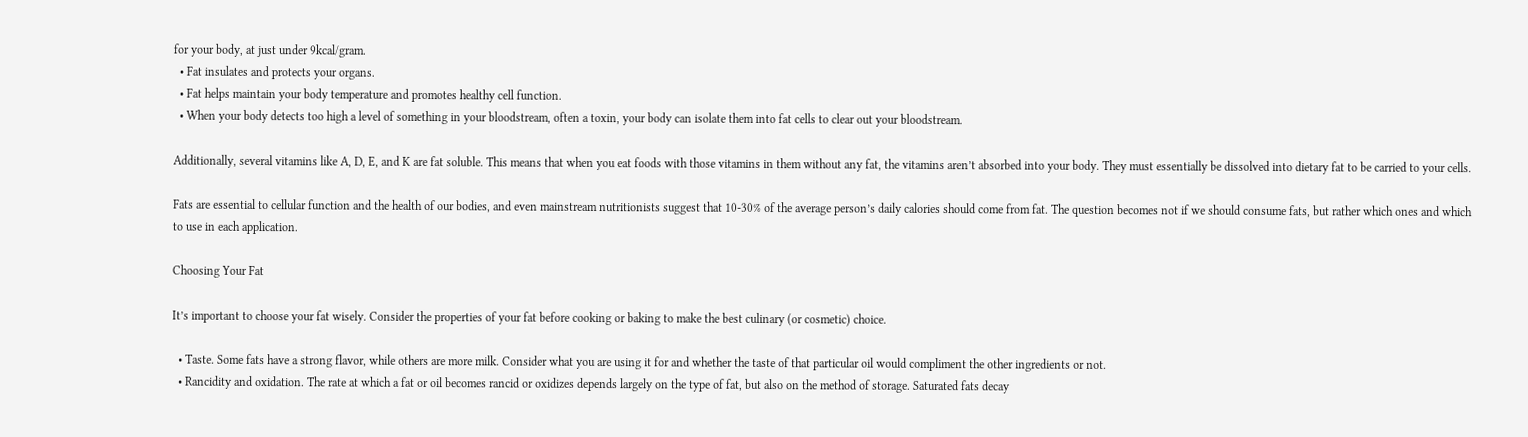for your body, at just under 9kcal/gram.
  • Fat insulates and protects your organs.
  • Fat helps maintain your body temperature and promotes healthy cell function.
  • When your body detects too high a level of something in your bloodstream, often a toxin, your body can isolate them into fat cells to clear out your bloodstream.

Additionally, several vitamins like A, D, E, and K are fat soluble. This means that when you eat foods with those vitamins in them without any fat, the vitamins aren’t absorbed into your body. They must essentially be dissolved into dietary fat to be carried to your cells.

Fats are essential to cellular function and the health of our bodies, and even mainstream nutritionists suggest that 10-30% of the average person’s daily calories should come from fat. The question becomes not if we should consume fats, but rather which ones and which to use in each application.

Choosing Your Fat

It’s important to choose your fat wisely. Consider the properties of your fat before cooking or baking to make the best culinary (or cosmetic) choice.

  • Taste. Some fats have a strong flavor, while others are more milk. Consider what you are using it for and whether the taste of that particular oil would compliment the other ingredients or not.
  • Rancidity and oxidation. The rate at which a fat or oil becomes rancid or oxidizes depends largely on the type of fat, but also on the method of storage. Saturated fats decay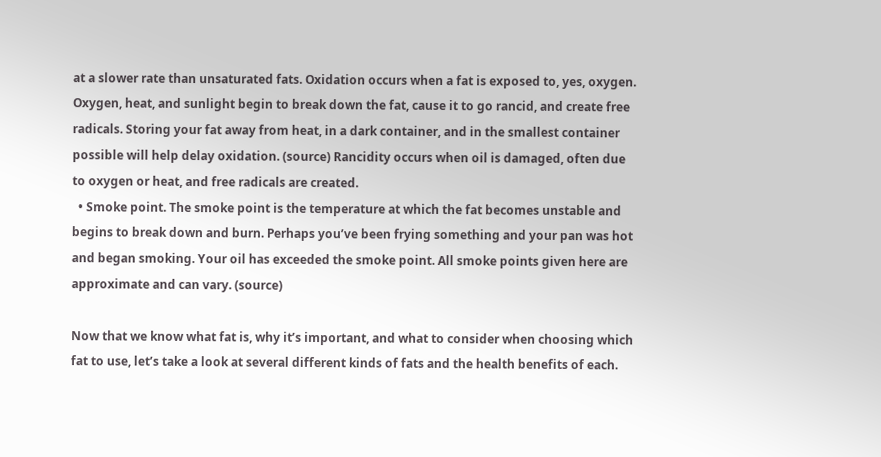at a slower rate than unsaturated fats. Oxidation occurs when a fat is exposed to, yes, oxygen. Oxygen, heat, and sunlight begin to break down the fat, cause it to go rancid, and create free radicals. Storing your fat away from heat, in a dark container, and in the smallest container possible will help delay oxidation. (source) Rancidity occurs when oil is damaged, often due to oxygen or heat, and free radicals are created.
  • Smoke point. The smoke point is the temperature at which the fat becomes unstable and begins to break down and burn. Perhaps you’ve been frying something and your pan was hot and began smoking. Your oil has exceeded the smoke point. All smoke points given here are approximate and can vary. (source)

Now that we know what fat is, why it’s important, and what to consider when choosing which fat to use, let’s take a look at several different kinds of fats and the health benefits of each.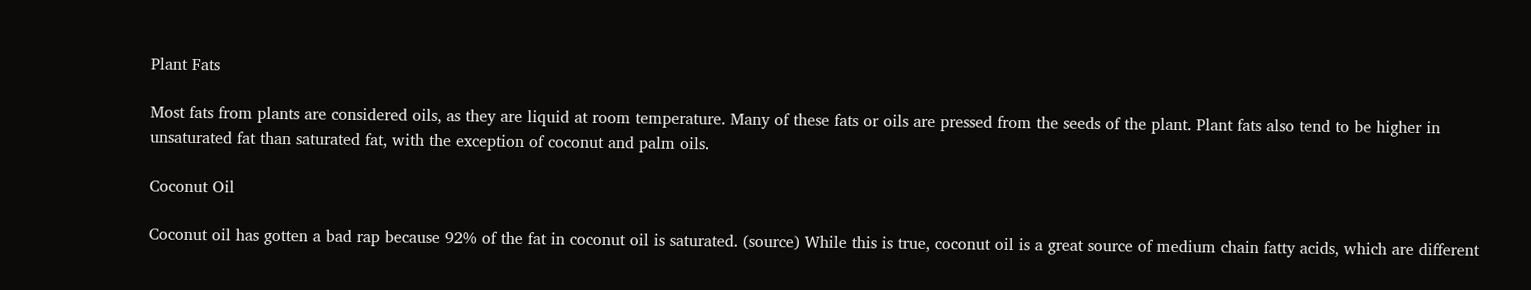Plant Fats

Most fats from plants are considered oils, as they are liquid at room temperature. Many of these fats or oils are pressed from the seeds of the plant. Plant fats also tend to be higher in unsaturated fat than saturated fat, with the exception of coconut and palm oils.

Coconut Oil

Coconut oil has gotten a bad rap because 92% of the fat in coconut oil is saturated. (source) While this is true, coconut oil is a great source of medium chain fatty acids, which are different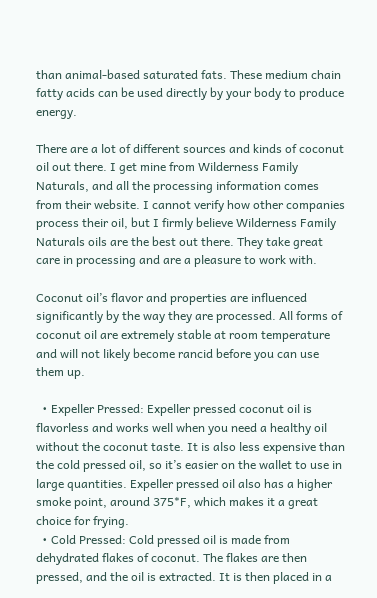than animal-based saturated fats. These medium chain fatty acids can be used directly by your body to produce energy.

There are a lot of different sources and kinds of coconut oil out there. I get mine from Wilderness Family Naturals, and all the processing information comes from their website. I cannot verify how other companies process their oil, but I firmly believe Wilderness Family Naturals oils are the best out there. They take great care in processing and are a pleasure to work with.

Coconut oil’s flavor and properties are influenced significantly by the way they are processed. All forms of coconut oil are extremely stable at room temperature and will not likely become rancid before you can use them up.

  • Expeller Pressed: Expeller pressed coconut oil is flavorless and works well when you need a healthy oil without the coconut taste. It is also less expensive than the cold pressed oil, so it’s easier on the wallet to use in large quantities. Expeller pressed oil also has a higher smoke point, around 375*F, which makes it a great choice for frying.
  • Cold Pressed: Cold pressed oil is made from dehydrated flakes of coconut. The flakes are then pressed, and the oil is extracted. It is then placed in a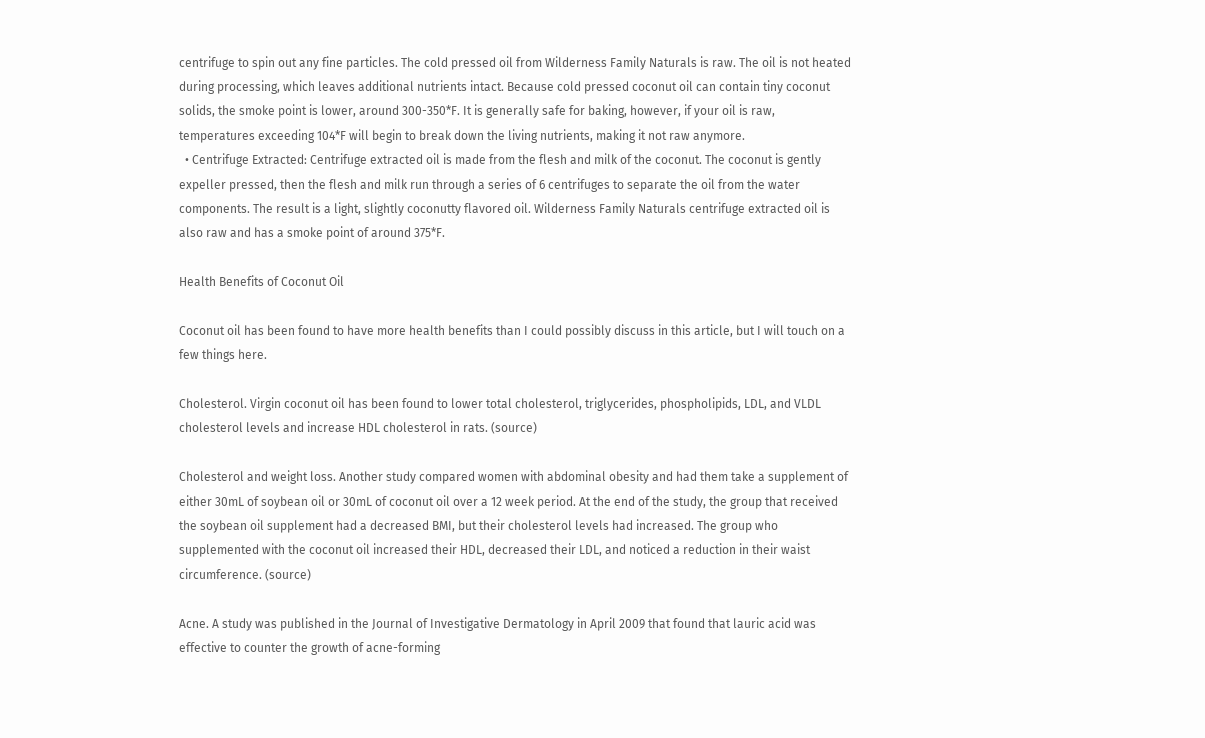centrifuge to spin out any fine particles. The cold pressed oil from Wilderness Family Naturals is raw. The oil is not heated during processing, which leaves additional nutrients intact. Because cold pressed coconut oil can contain tiny coconut solids, the smoke point is lower, around 300-350*F. It is generally safe for baking, however, if your oil is raw, temperatures exceeding 104*F will begin to break down the living nutrients, making it not raw anymore.
  • Centrifuge Extracted: Centrifuge extracted oil is made from the flesh and milk of the coconut. The coconut is gently expeller pressed, then the flesh and milk run through a series of 6 centrifuges to separate the oil from the water components. The result is a light, slightly coconutty flavored oil. Wilderness Family Naturals centrifuge extracted oil is also raw and has a smoke point of around 375*F.

Health Benefits of Coconut Oil

Coconut oil has been found to have more health benefits than I could possibly discuss in this article, but I will touch on a few things here.

Cholesterol. Virgin coconut oil has been found to lower total cholesterol, triglycerides, phospholipids, LDL, and VLDL cholesterol levels and increase HDL cholesterol in rats. (source)

Cholesterol and weight loss. Another study compared women with abdominal obesity and had them take a supplement of either 30mL of soybean oil or 30mL of coconut oil over a 12 week period. At the end of the study, the group that received the soybean oil supplement had a decreased BMI, but their cholesterol levels had increased. The group who supplemented with the coconut oil increased their HDL, decreased their LDL, and noticed a reduction in their waist circumference. (source)

Acne. A study was published in the Journal of Investigative Dermatology in April 2009 that found that lauric acid was effective to counter the growth of acne-forming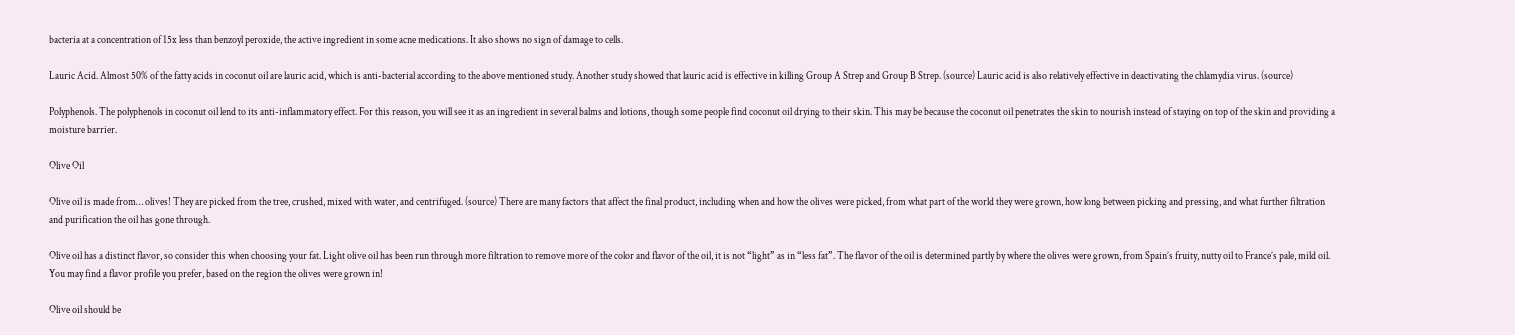bacteria at a concentration of 15x less than benzoyl peroxide, the active ingredient in some acne medications. It also shows no sign of damage to cells.

Lauric Acid. Almost 50% of the fatty acids in coconut oil are lauric acid, which is anti-bacterial according to the above mentioned study. Another study showed that lauric acid is effective in killing Group A Strep and Group B Strep. (source) Lauric acid is also relatively effective in deactivating the chlamydia virus. (source)

Polyphenols. The polyphenols in coconut oil lend to its anti-inflammatory effect. For this reason, you will see it as an ingredient in several balms and lotions, though some people find coconut oil drying to their skin. This may be because the coconut oil penetrates the skin to nourish instead of staying on top of the skin and providing a moisture barrier.

Olive Oil

Olive oil is made from… olives! They are picked from the tree, crushed, mixed with water, and centrifuged. (source) There are many factors that affect the final product, including when and how the olives were picked, from what part of the world they were grown, how long between picking and pressing, and what further filtration and purification the oil has gone through.

Olive oil has a distinct flavor, so consider this when choosing your fat. Light olive oil has been run through more filtration to remove more of the color and flavor of the oil, it is not “light” as in “less fat”. The flavor of the oil is determined partly by where the olives were grown, from Spain’s fruity, nutty oil to France’s pale, mild oil. You may find a flavor profile you prefer, based on the region the olives were grown in!

Olive oil should be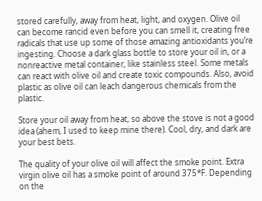stored carefully, away from heat, light, and oxygen. Olive oil can become rancid even before you can smell it, creating free radicals that use up some of those amazing antioxidants you’re ingesting. Choose a dark glass bottle to store your oil in, or a nonreactive metal container, like stainless steel. Some metals can react with olive oil and create toxic compounds. Also, avoid plastic as olive oil can leach dangerous chemicals from the plastic.

Store your oil away from heat, so above the stove is not a good idea (ahem, I used to keep mine there). Cool, dry, and dark are your best bets.

The quality of your olive oil will affect the smoke point. Extra virgin olive oil has a smoke point of around 375*F. Depending on the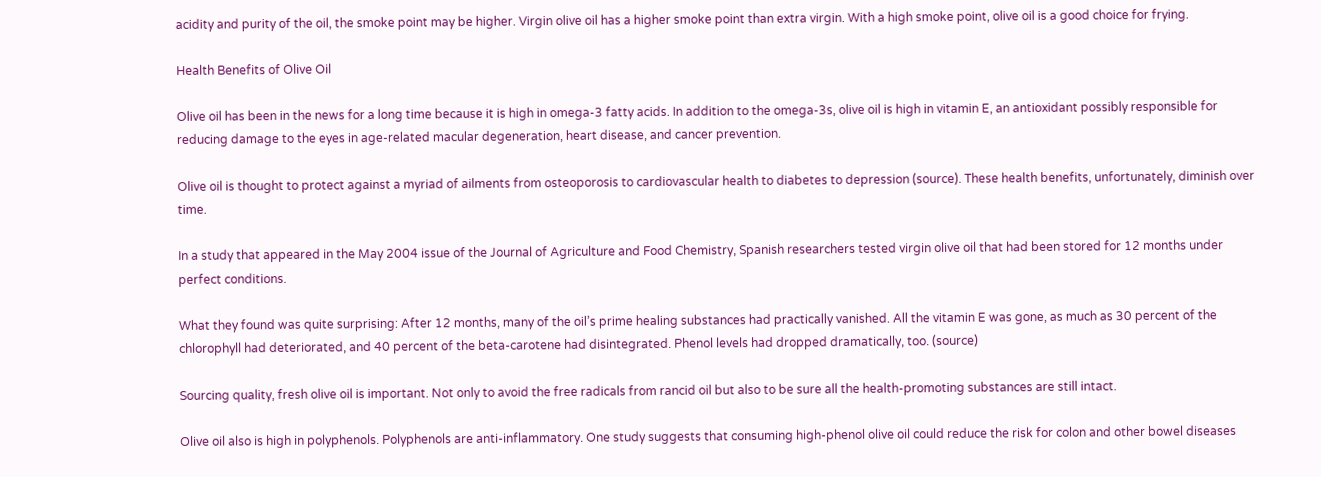acidity and purity of the oil, the smoke point may be higher. Virgin olive oil has a higher smoke point than extra virgin. With a high smoke point, olive oil is a good choice for frying.

Health Benefits of Olive Oil

Olive oil has been in the news for a long time because it is high in omega-3 fatty acids. In addition to the omega-3s, olive oil is high in vitamin E, an antioxidant possibly responsible for reducing damage to the eyes in age-related macular degeneration, heart disease, and cancer prevention.

Olive oil is thought to protect against a myriad of ailments from osteoporosis to cardiovascular health to diabetes to depression (source). These health benefits, unfortunately, diminish over time.

In a study that appeared in the May 2004 issue of the Journal of Agriculture and Food Chemistry, Spanish researchers tested virgin olive oil that had been stored for 12 months under perfect conditions.

What they found was quite surprising: After 12 months, many of the oil’s prime healing substances had practically vanished. All the vitamin E was gone, as much as 30 percent of the chlorophyll had deteriorated, and 40 percent of the beta-carotene had disintegrated. Phenol levels had dropped dramatically, too. (source)

Sourcing quality, fresh olive oil is important. Not only to avoid the free radicals from rancid oil but also to be sure all the health-promoting substances are still intact.

Olive oil also is high in polyphenols. Polyphenols are anti-inflammatory. One study suggests that consuming high-phenol olive oil could reduce the risk for colon and other bowel diseases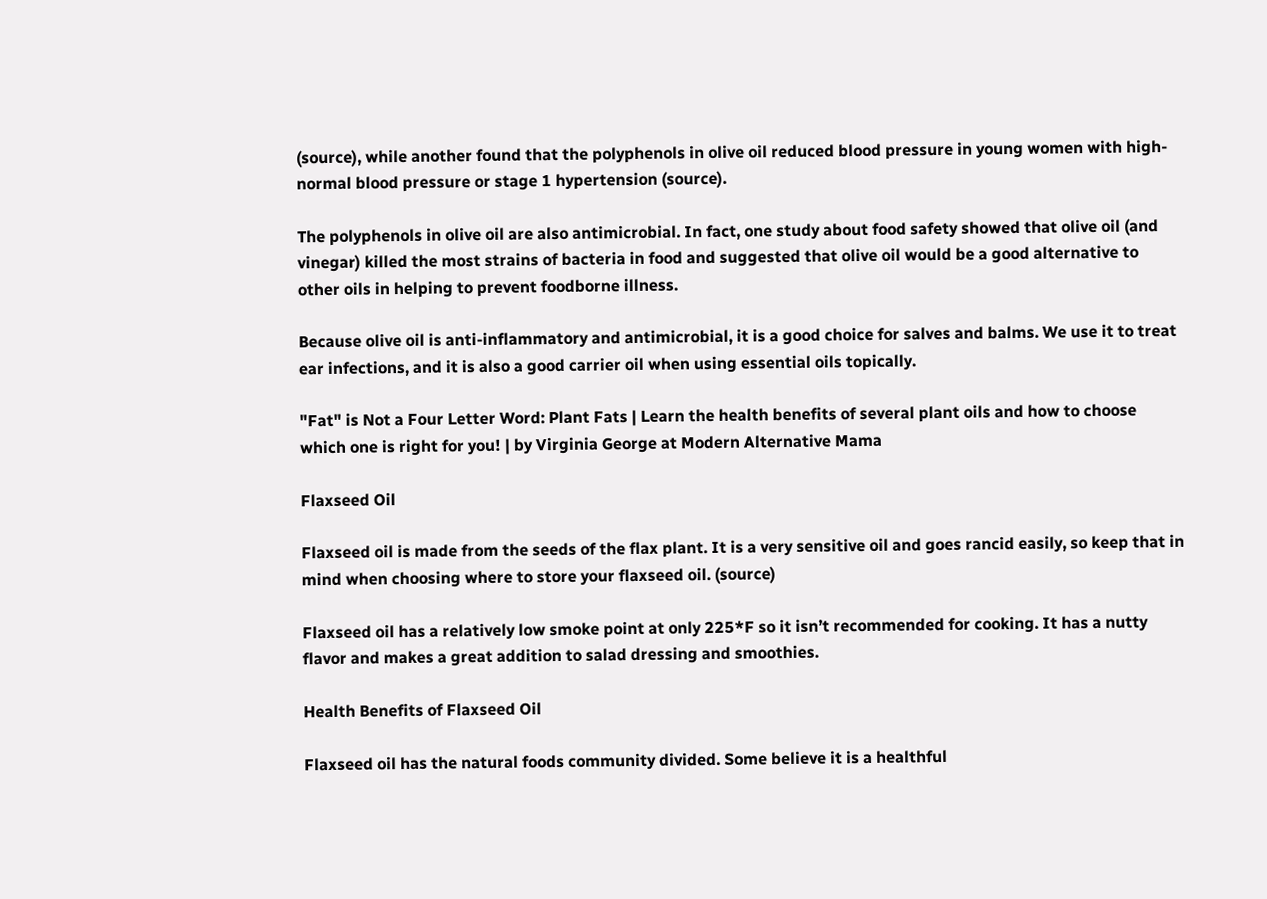(source), while another found that the polyphenols in olive oil reduced blood pressure in young women with high-normal blood pressure or stage 1 hypertension (source).

The polyphenols in olive oil are also antimicrobial. In fact, one study about food safety showed that olive oil (and vinegar) killed the most strains of bacteria in food and suggested that olive oil would be a good alternative to other oils in helping to prevent foodborne illness.

Because olive oil is anti-inflammatory and antimicrobial, it is a good choice for salves and balms. We use it to treat ear infections, and it is also a good carrier oil when using essential oils topically.

"Fat" is Not a Four Letter Word: Plant Fats | Learn the health benefits of several plant oils and how to choose which one is right for you! | by Virginia George at Modern Alternative Mama

Flaxseed Oil

Flaxseed oil is made from the seeds of the flax plant. It is a very sensitive oil and goes rancid easily, so keep that in mind when choosing where to store your flaxseed oil. (source)

Flaxseed oil has a relatively low smoke point at only 225*F so it isn’t recommended for cooking. It has a nutty flavor and makes a great addition to salad dressing and smoothies.

Health Benefits of Flaxseed Oil

Flaxseed oil has the natural foods community divided. Some believe it is a healthful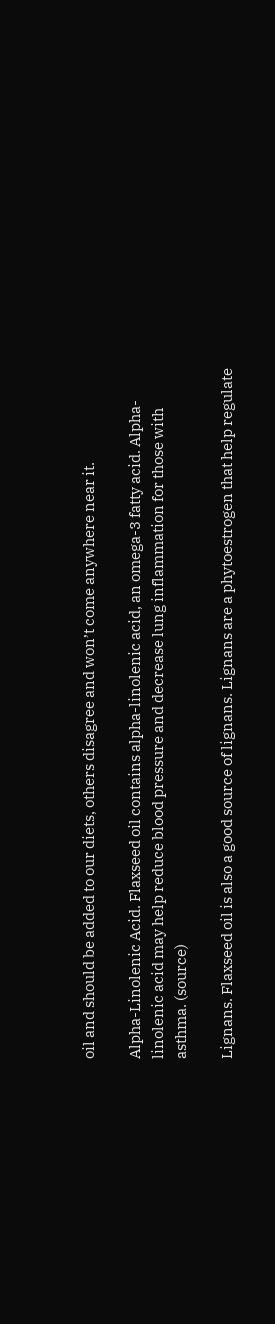oil and should be added to our diets, others disagree and won’t come anywhere near it.

Alpha-Linolenic Acid. Flaxseed oil contains alpha-linolenic acid, an omega-3 fatty acid. Alpha-linolenic acid may help reduce blood pressure and decrease lung inflammation for those with asthma. (source)

Lignans. Flaxseed oil is also a good source of lignans. Lignans are a phytoestrogen that help regulate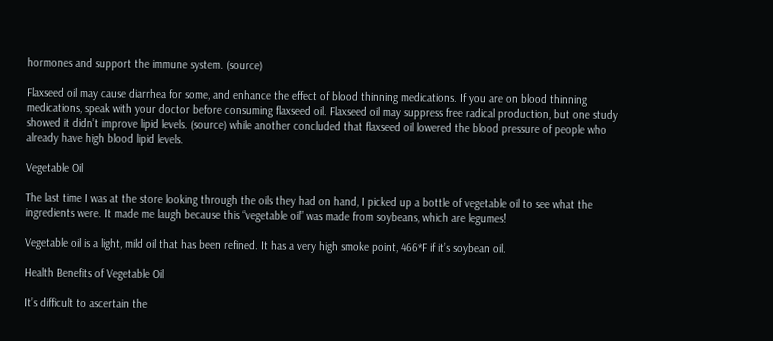hormones and support the immune system. (source)

Flaxseed oil may cause diarrhea for some, and enhance the effect of blood thinning medications. If you are on blood thinning medications, speak with your doctor before consuming flaxseed oil. Flaxseed oil may suppress free radical production, but one study showed it didn’t improve lipid levels. (source) while another concluded that flaxseed oil lowered the blood pressure of people who already have high blood lipid levels.

Vegetable Oil

The last time I was at the store looking through the oils they had on hand, I picked up a bottle of vegetable oil to see what the ingredients were. It made me laugh because this “vegetable oil” was made from soybeans, which are legumes!

Vegetable oil is a light, mild oil that has been refined. It has a very high smoke point, 466*F if it’s soybean oil.

Health Benefits of Vegetable Oil

It’s difficult to ascertain the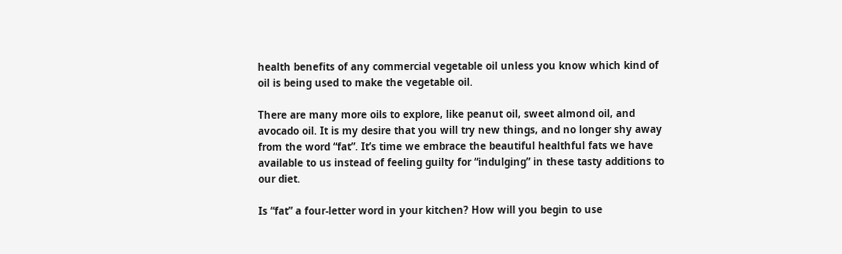health benefits of any commercial vegetable oil unless you know which kind of oil is being used to make the vegetable oil.

There are many more oils to explore, like peanut oil, sweet almond oil, and avocado oil. It is my desire that you will try new things, and no longer shy away from the word “fat”. It’s time we embrace the beautiful healthful fats we have available to us instead of feeling guilty for “indulging” in these tasty additions to our diet.

Is “fat” a four-letter word in your kitchen? How will you begin to use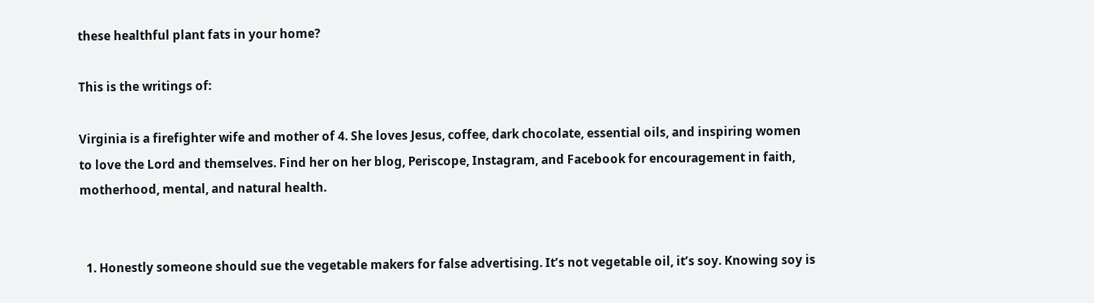these healthful plant fats in your home?

This is the writings of:

Virginia is a firefighter wife and mother of 4. She loves Jesus, coffee, dark chocolate, essential oils, and inspiring women to love the Lord and themselves. Find her on her blog, Periscope, Instagram, and Facebook for encouragement in faith, motherhood, mental, and natural health.


  1. Honestly someone should sue the vegetable makers for false advertising. It’s not vegetable oil, it’s soy. Knowing soy is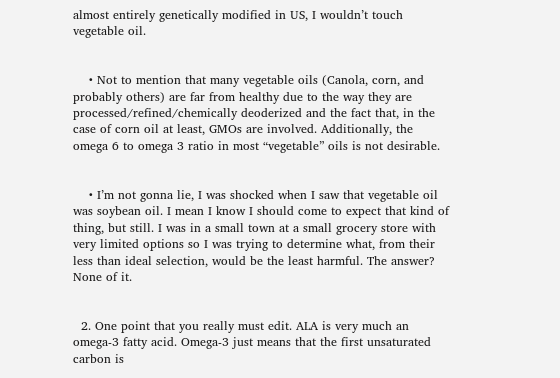almost entirely genetically modified in US, I wouldn’t touch vegetable oil.


    • Not to mention that many vegetable oils (Canola, corn, and probably others) are far from healthy due to the way they are processed/refined/chemically deoderized and the fact that, in the case of corn oil at least, GMOs are involved. Additionally, the omega 6 to omega 3 ratio in most “vegetable” oils is not desirable.


    • I’m not gonna lie, I was shocked when I saw that vegetable oil was soybean oil. I mean I know I should come to expect that kind of thing, but still. I was in a small town at a small grocery store with very limited options so I was trying to determine what, from their less than ideal selection, would be the least harmful. The answer? None of it.


  2. One point that you really must edit. ALA is very much an omega-3 fatty acid. Omega-3 just means that the first unsaturated carbon is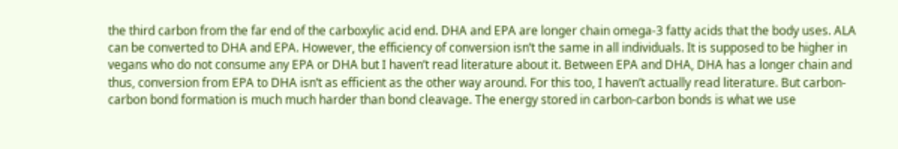the third carbon from the far end of the carboxylic acid end. DHA and EPA are longer chain omega-3 fatty acids that the body uses. ALA can be converted to DHA and EPA. However, the efficiency of conversion isn’t the same in all individuals. It is supposed to be higher in vegans who do not consume any EPA or DHA but I haven’t read literature about it. Between EPA and DHA, DHA has a longer chain and thus, conversion from EPA to DHA isn’t as efficient as the other way around. For this too, I haven’t actually read literature. But carbon-carbon bond formation is much much harder than bond cleavage. The energy stored in carbon-carbon bonds is what we use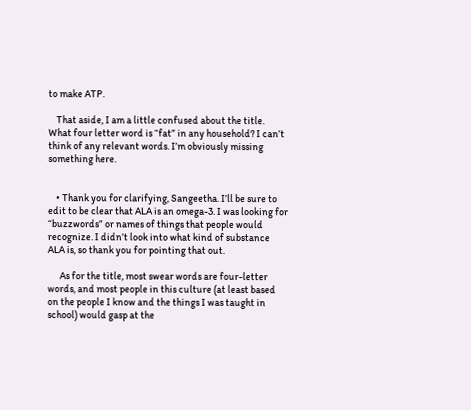to make ATP.

    That aside, I am a little confused about the title. What four letter word is “fat” in any household? I can’t think of any relevant words. I’m obviously missing something here.


    • Thank you for clarifying, Sangeetha. I’ll be sure to edit to be clear that ALA is an omega-3. I was looking for “buzzwords” or names of things that people would recognize. I didn’t look into what kind of substance ALA is, so thank you for pointing that out.

      As for the title, most swear words are four-letter words, and most people in this culture (at least based on the people I know and the things I was taught in school) would gasp at the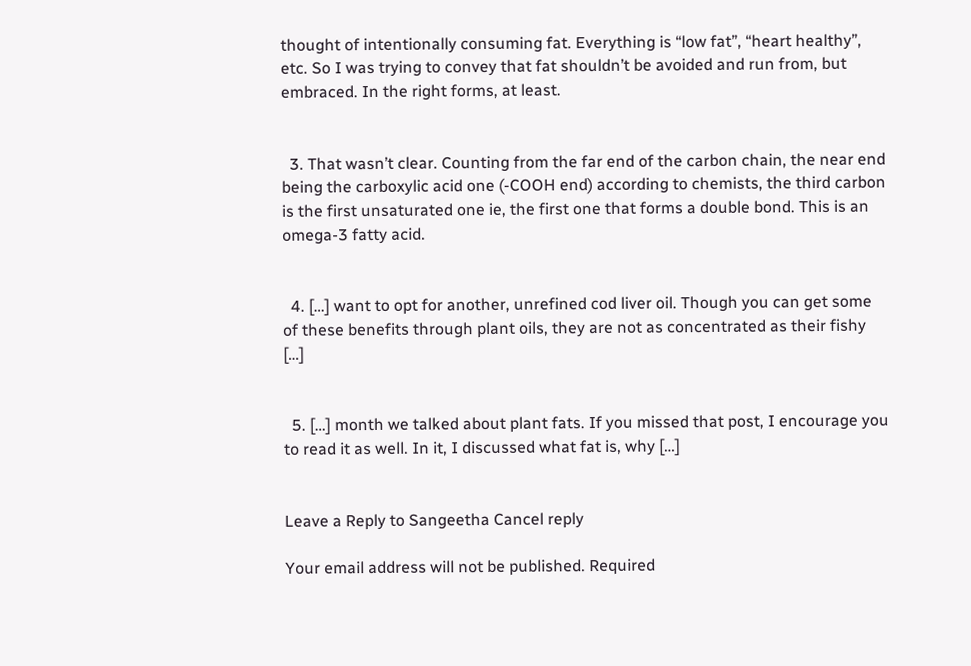thought of intentionally consuming fat. Everything is “low fat”, “heart healthy”, etc. So I was trying to convey that fat shouldn’t be avoided and run from, but embraced. In the right forms, at least.


  3. That wasn’t clear. Counting from the far end of the carbon chain, the near end being the carboxylic acid one (-COOH end) according to chemists, the third carbon is the first unsaturated one ie, the first one that forms a double bond. This is an omega-3 fatty acid.


  4. […] want to opt for another, unrefined cod liver oil. Though you can get some of these benefits through plant oils, they are not as concentrated as their fishy […]


  5. […] month we talked about plant fats. If you missed that post, I encourage you to read it as well. In it, I discussed what fat is, why […]


Leave a Reply to Sangeetha Cancel reply

Your email address will not be published. Required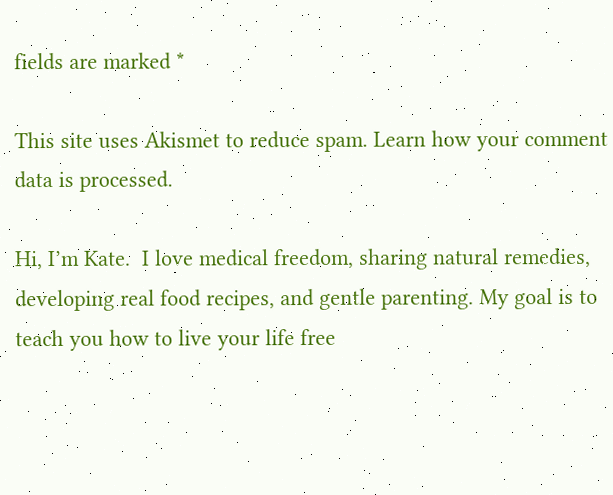fields are marked *

This site uses Akismet to reduce spam. Learn how your comment data is processed.

Hi, I’m Kate.  I love medical freedom, sharing natural remedies, developing real food recipes, and gentle parenting. My goal is to teach you how to live your life free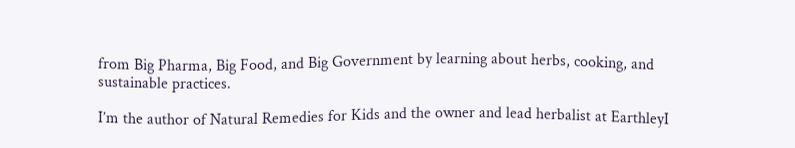from Big Pharma, Big Food, and Big Government by learning about herbs, cooking, and sustainable practices.

I’m the author of Natural Remedies for Kids and the owner and lead herbalist at EarthleyI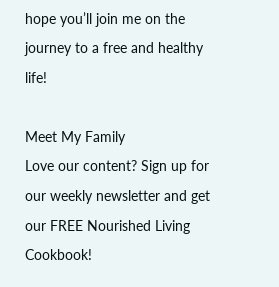hope you’ll join me on the journey to a free and healthy life!

Meet My Family
Love our content? Sign up for our weekly newsletter and get our FREE Nourished Living Cookbook!